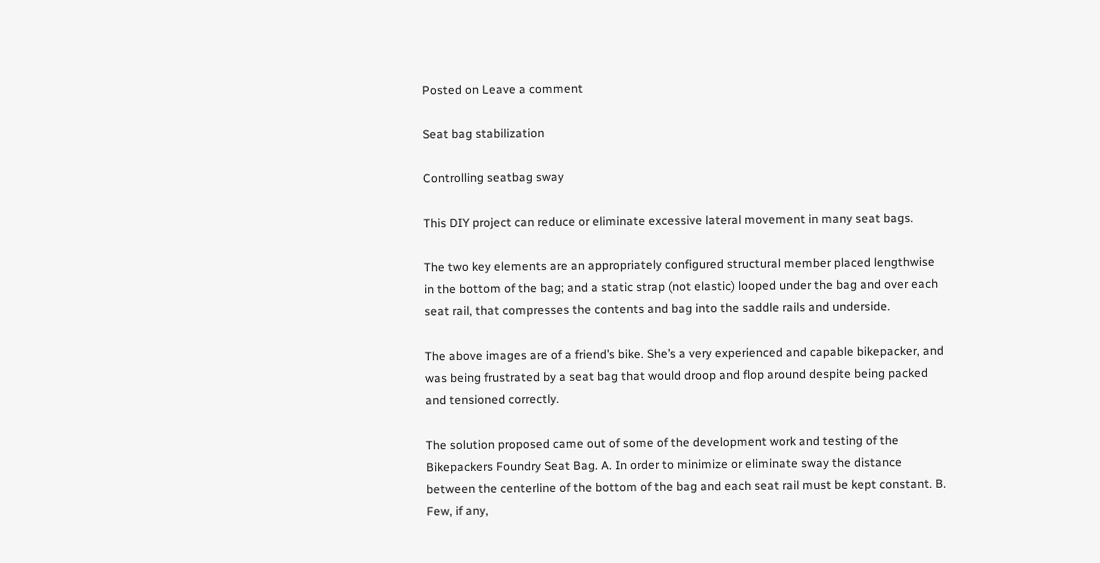Posted on Leave a comment

Seat bag stabilization

Controlling seatbag sway

This DIY project can reduce or eliminate excessive lateral movement in many seat bags.

The two key elements are an appropriately configured structural member placed lengthwise in the bottom of the bag; and a static strap (not elastic) looped under the bag and over each seat rail, that compresses the contents and bag into the saddle rails and underside.

The above images are of a friend’s bike. She’s a very experienced and capable bikepacker, and was being frustrated by a seat bag that would droop and flop around despite being packed and tensioned correctly.

The solution proposed came out of some of the development work and testing of the Bikepackers Foundry Seat Bag. A. In order to minimize or eliminate sway the distance between the centerline of the bottom of the bag and each seat rail must be kept constant. B. Few, if any,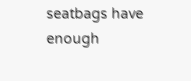seatbags have enough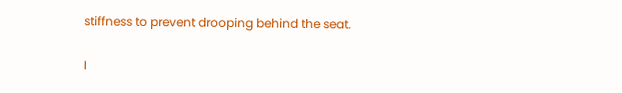stiffness to prevent drooping behind the seat.

I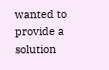wanted to provide a solution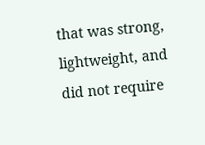that was strong, lightweight, and did not require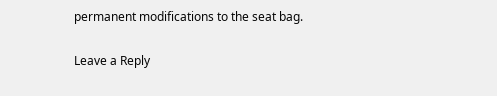permanent modifications to the seat bag.

Leave a Reply